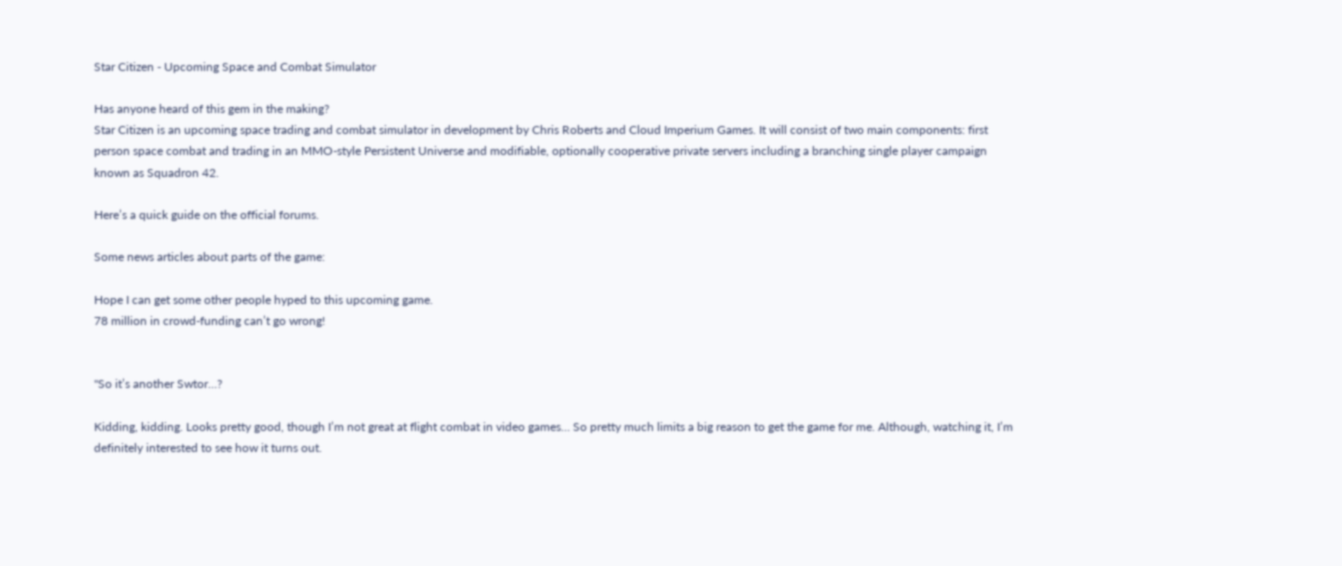Star Citizen - Upcoming Space and Combat Simulator

Has anyone heard of this gem in the making?
Star Citizen is an upcoming space trading and combat simulator in development by Chris Roberts and Cloud Imperium Games. It will consist of two main components: first person space combat and trading in an MMO-style Persistent Universe and modifiable, optionally cooperative private servers including a branching single player campaign known as Squadron 42.

Here’s a quick guide on the official forums.

Some news articles about parts of the game:

Hope I can get some other people hyped to this upcoming game.
78 million in crowd-funding can’t go wrong!


"So it’s another Swtor…?

Kidding, kidding. Looks pretty good, though I’m not great at flight combat in video games… So pretty much limits a big reason to get the game for me. Although, watching it, I’m definitely interested to see how it turns out.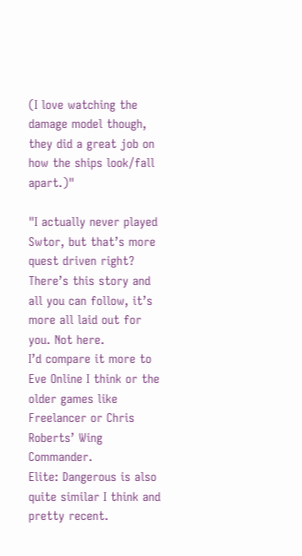(I love watching the damage model though, they did a great job on how the ships look/fall apart.)"

"I actually never played Swtor, but that’s more quest driven right? There’s this story and all you can follow, it’s more all laid out for you. Not here.
I’d compare it more to Eve Online I think or the older games like Freelancer or Chris Roberts’ Wing Commander.
Elite: Dangerous is also quite similar I think and pretty recent.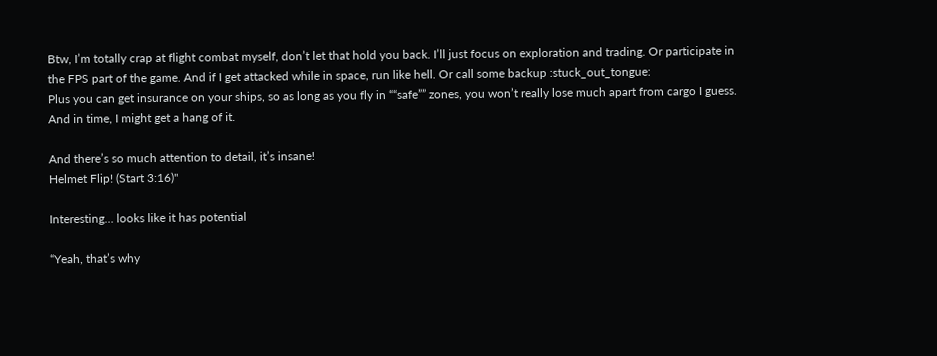Btw, I’m totally crap at flight combat myself, don’t let that hold you back. I’ll just focus on exploration and trading. Or participate in the FPS part of the game. And if I get attacked while in space, run like hell. Or call some backup :stuck_out_tongue:
Plus you can get insurance on your ships, so as long as you fly in ““safe”” zones, you won’t really lose much apart from cargo I guess.
And in time, I might get a hang of it.

And there’s so much attention to detail, it’s insane!
Helmet Flip! (Start 3:16)"

Interesting… looks like it has potential

“Yeah, that’s why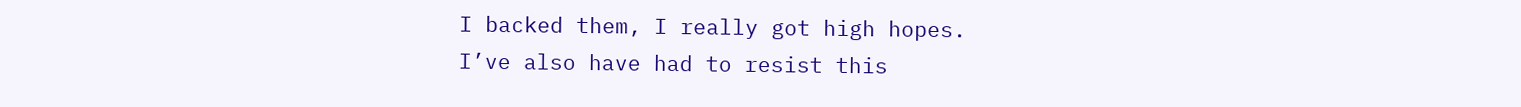I backed them, I really got high hopes.
I’ve also have had to resist this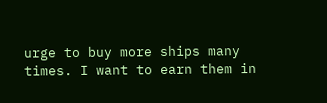urge to buy more ships many times. I want to earn them in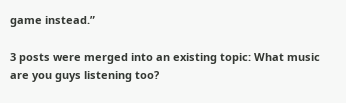game instead.”

3 posts were merged into an existing topic: What music are you guys listening too?